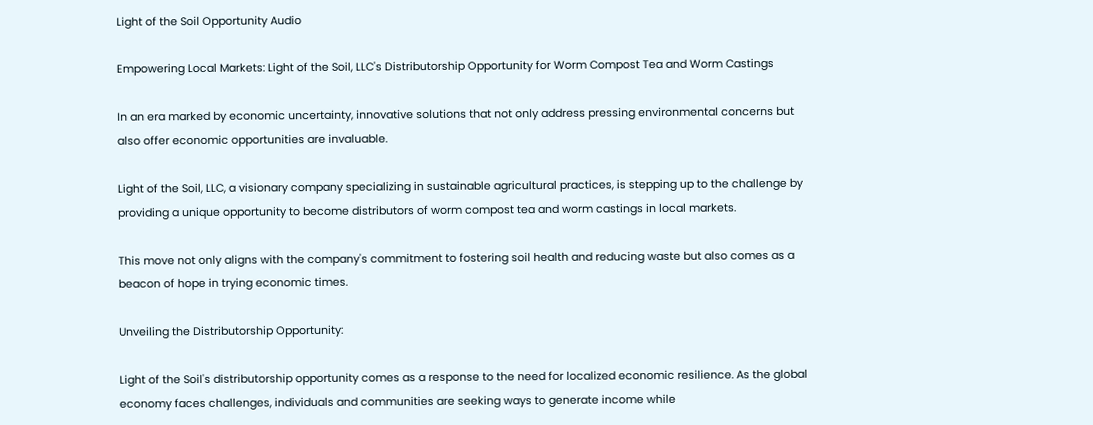Light of the Soil Opportunity Audio

Empowering Local Markets: Light of the Soil, LLC's Distributorship Opportunity for Worm Compost Tea and Worm Castings

In an era marked by economic uncertainty, innovative solutions that not only address pressing environmental concerns but also offer economic opportunities are invaluable.

Light of the Soil, LLC, a visionary company specializing in sustainable agricultural practices, is stepping up to the challenge by providing a unique opportunity to become distributors of worm compost tea and worm castings in local markets.

This move not only aligns with the company's commitment to fostering soil health and reducing waste but also comes as a beacon of hope in trying economic times.

Unveiling the Distributorship Opportunity:

Light of the Soil's distributorship opportunity comes as a response to the need for localized economic resilience. As the global economy faces challenges, individuals and communities are seeking ways to generate income while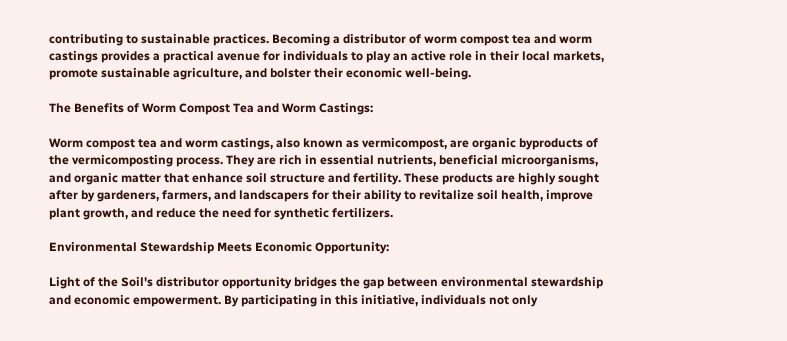contributing to sustainable practices. Becoming a distributor of worm compost tea and worm castings provides a practical avenue for individuals to play an active role in their local markets, promote sustainable agriculture, and bolster their economic well-being.

The Benefits of Worm Compost Tea and Worm Castings:

Worm compost tea and worm castings, also known as vermicompost, are organic byproducts of the vermicomposting process. They are rich in essential nutrients, beneficial microorganisms, and organic matter that enhance soil structure and fertility. These products are highly sought after by gardeners, farmers, and landscapers for their ability to revitalize soil health, improve plant growth, and reduce the need for synthetic fertilizers.

Environmental Stewardship Meets Economic Opportunity:

Light of the Soil's distributor opportunity bridges the gap between environmental stewardship and economic empowerment. By participating in this initiative, individuals not only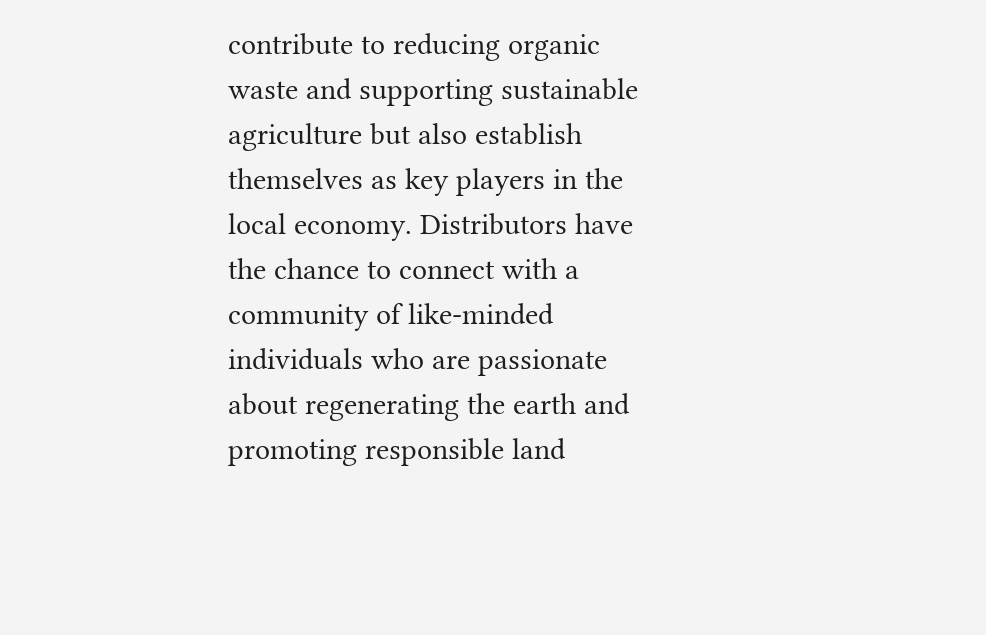contribute to reducing organic waste and supporting sustainable agriculture but also establish themselves as key players in the local economy. Distributors have the chance to connect with a community of like-minded individuals who are passionate about regenerating the earth and promoting responsible land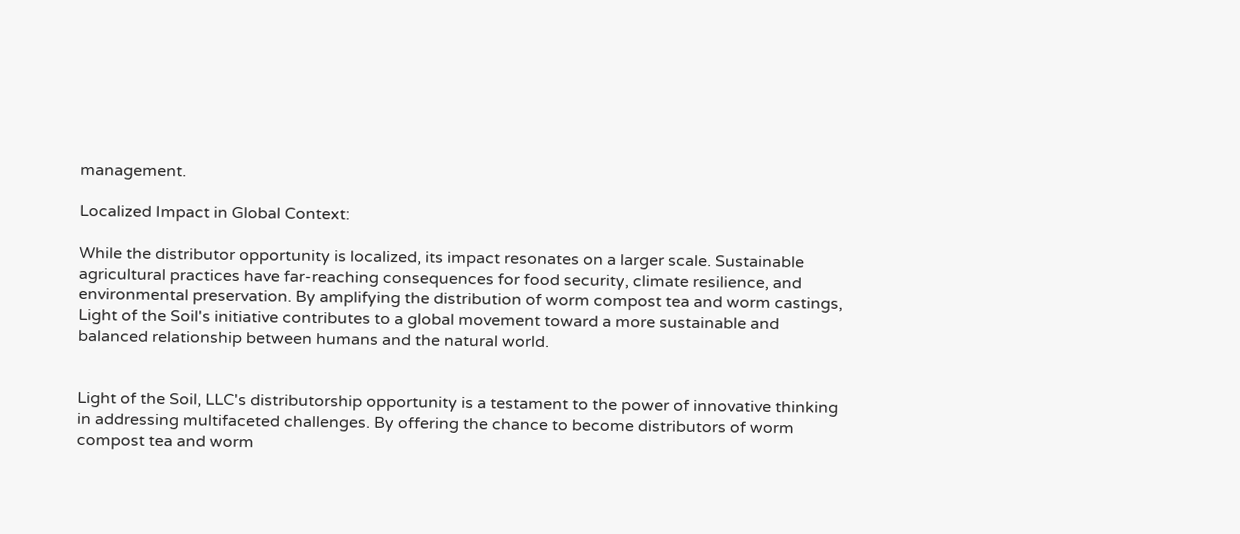management.

Localized Impact in Global Context:

While the distributor opportunity is localized, its impact resonates on a larger scale. Sustainable agricultural practices have far-reaching consequences for food security, climate resilience, and environmental preservation. By amplifying the distribution of worm compost tea and worm castings, Light of the Soil's initiative contributes to a global movement toward a more sustainable and balanced relationship between humans and the natural world.


Light of the Soil, LLC's distributorship opportunity is a testament to the power of innovative thinking in addressing multifaceted challenges. By offering the chance to become distributors of worm compost tea and worm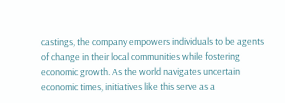castings, the company empowers individuals to be agents of change in their local communities while fostering economic growth. As the world navigates uncertain economic times, initiatives like this serve as a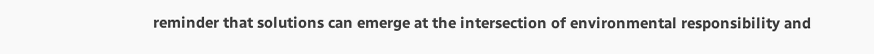reminder that solutions can emerge at the intersection of environmental responsibility and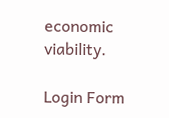economic viability.

Login Form